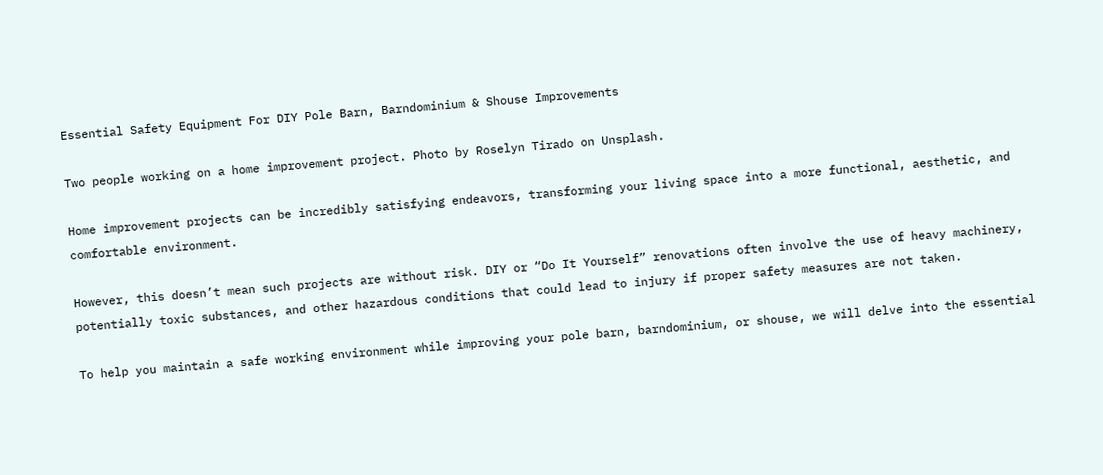Essential Safety Equipment For DIY Pole Barn, Barndominium & Shouse Improvements

Two people working on a home improvement project. Photo by Roselyn Tirado on Unsplash.

Home improvement projects can be incredibly satisfying endeavors, transforming your living space into a more functional, aesthetic, and comfortable environment.

However, this doesn’t mean such projects are without risk. DIY or “Do It Yourself” renovations often involve the use of heavy machinery, potentially toxic substances, and other hazardous conditions that could lead to injury if proper safety measures are not taken.

To help you maintain a safe working environment while improving your pole barn, barndominium, or shouse, we will delve into the essential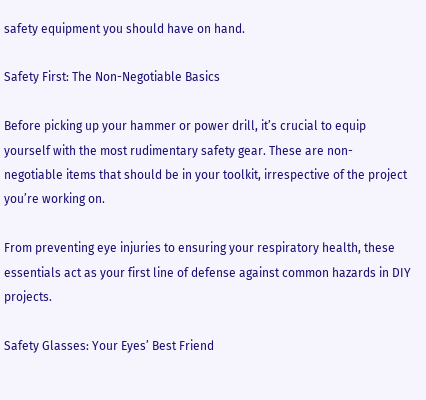safety equipment you should have on hand.

Safety First: The Non-Negotiable Basics

Before picking up your hammer or power drill, it’s crucial to equip yourself with the most rudimentary safety gear. These are non-negotiable items that should be in your toolkit, irrespective of the project you’re working on.

From preventing eye injuries to ensuring your respiratory health, these essentials act as your first line of defense against common hazards in DIY projects.

Safety Glasses: Your Eyes’ Best Friend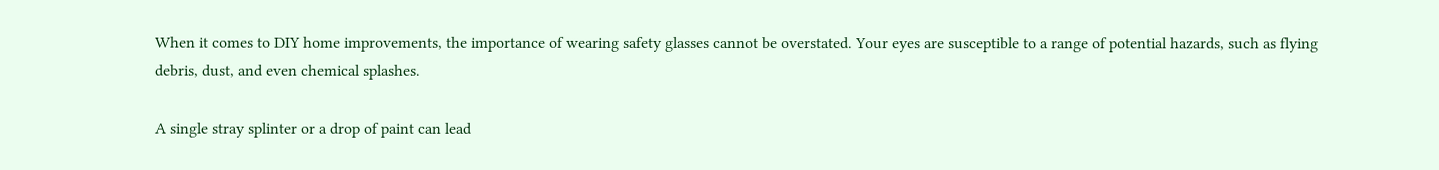When it comes to DIY home improvements, the importance of wearing safety glasses cannot be overstated. Your eyes are susceptible to a range of potential hazards, such as flying debris, dust, and even chemical splashes.

A single stray splinter or a drop of paint can lead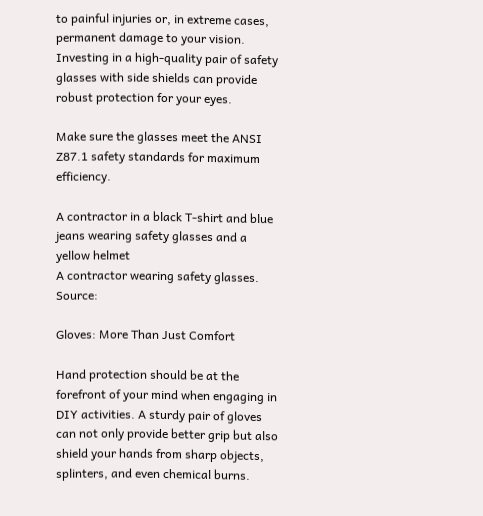to painful injuries or, in extreme cases, permanent damage to your vision. Investing in a high-quality pair of safety glasses with side shields can provide robust protection for your eyes.

Make sure the glasses meet the ANSI Z87.1 safety standards for maximum efficiency.

A contractor in a black T-shirt and blue jeans wearing safety glasses and a yellow helmet
A contractor wearing safety glasses. Source:

Gloves: More Than Just Comfort

Hand protection should be at the forefront of your mind when engaging in DIY activities. A sturdy pair of gloves can not only provide better grip but also shield your hands from sharp objects, splinters, and even chemical burns.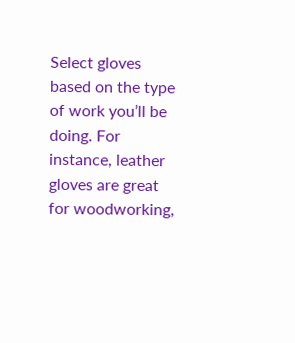Select gloves based on the type of work you’ll be doing. For instance, leather gloves are great for woodworking,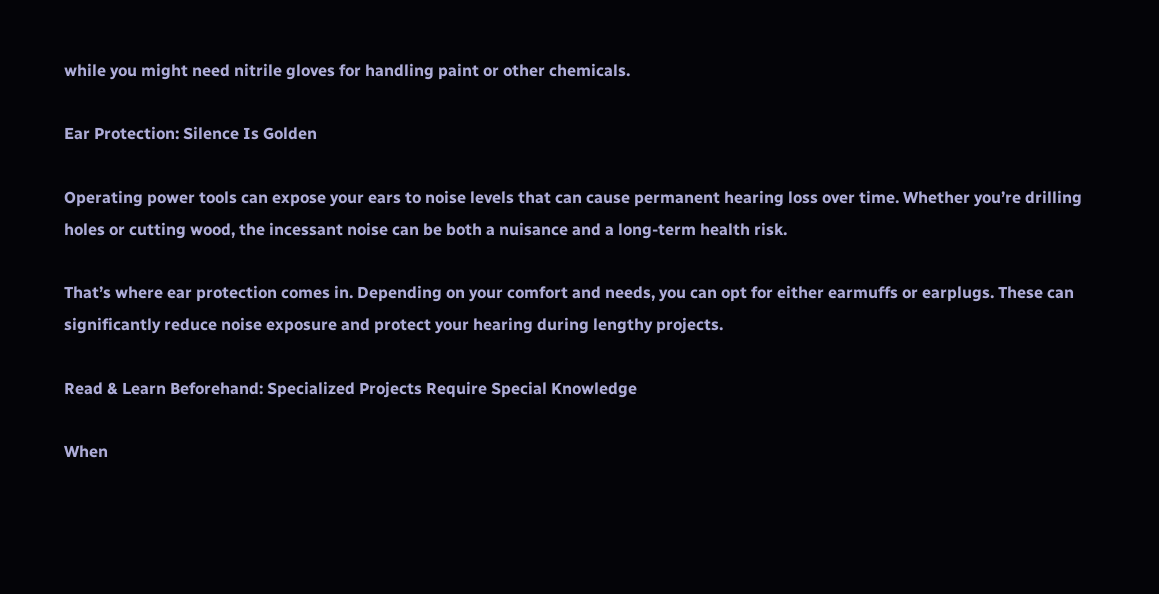while you might need nitrile gloves for handling paint or other chemicals.

Ear Protection: Silence Is Golden

Operating power tools can expose your ears to noise levels that can cause permanent hearing loss over time. Whether you’re drilling holes or cutting wood, the incessant noise can be both a nuisance and a long-term health risk.

That’s where ear protection comes in. Depending on your comfort and needs, you can opt for either earmuffs or earplugs. These can significantly reduce noise exposure and protect your hearing during lengthy projects.

Read & Learn Beforehand: Specialized Projects Require Special Knowledge

When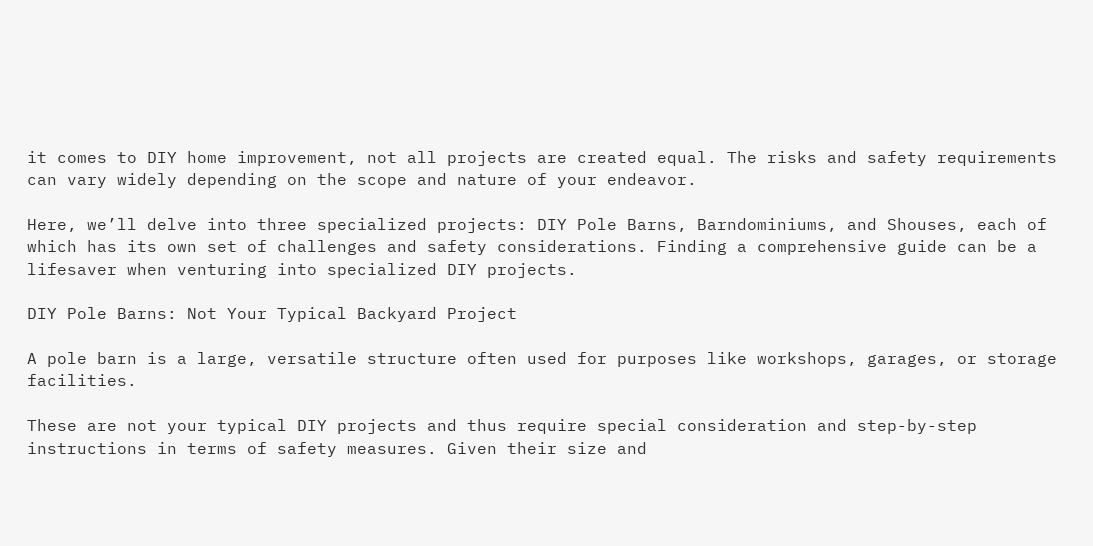it comes to DIY home improvement, not all projects are created equal. The risks and safety requirements can vary widely depending on the scope and nature of your endeavor.

Here, we’ll delve into three specialized projects: DIY Pole Barns, Barndominiums, and Shouses, each of which has its own set of challenges and safety considerations. Finding a comprehensive guide can be a lifesaver when venturing into specialized DIY projects.

DIY Pole Barns: Not Your Typical Backyard Project

A pole barn is a large, versatile structure often used for purposes like workshops, garages, or storage facilities.

These are not your typical DIY projects and thus require special consideration and step-by-step instructions in terms of safety measures. Given their size and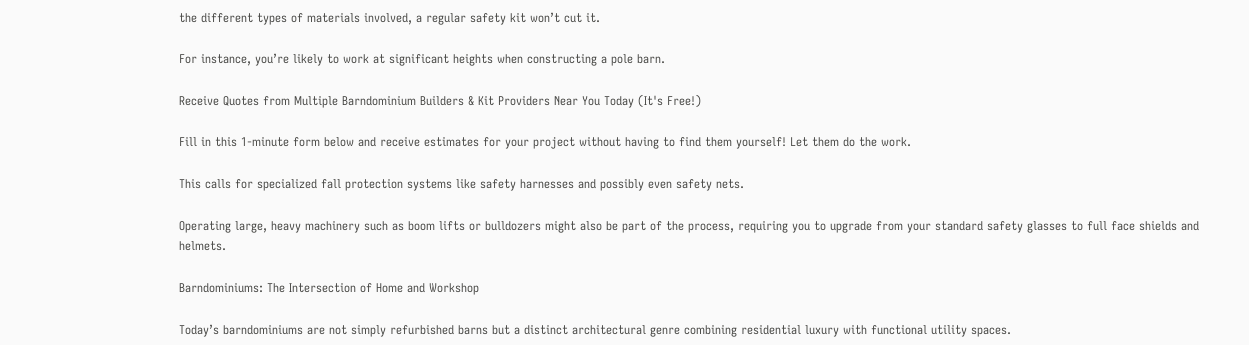the different types of materials involved, a regular safety kit won’t cut it.

For instance, you’re likely to work at significant heights when constructing a pole barn.

Receive Quotes from Multiple Barndominium Builders & Kit Providers Near You Today (It's Free!)

Fill in this 1-minute form below and receive estimates for your project without having to find them yourself! Let them do the work.

This calls for specialized fall protection systems like safety harnesses and possibly even safety nets.

Operating large, heavy machinery such as boom lifts or bulldozers might also be part of the process, requiring you to upgrade from your standard safety glasses to full face shields and helmets.

Barndominiums: The Intersection of Home and Workshop

Today’s barndominiums are not simply refurbished barns but a distinct architectural genre combining residential luxury with functional utility spaces.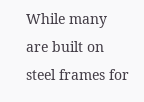While many are built on steel frames for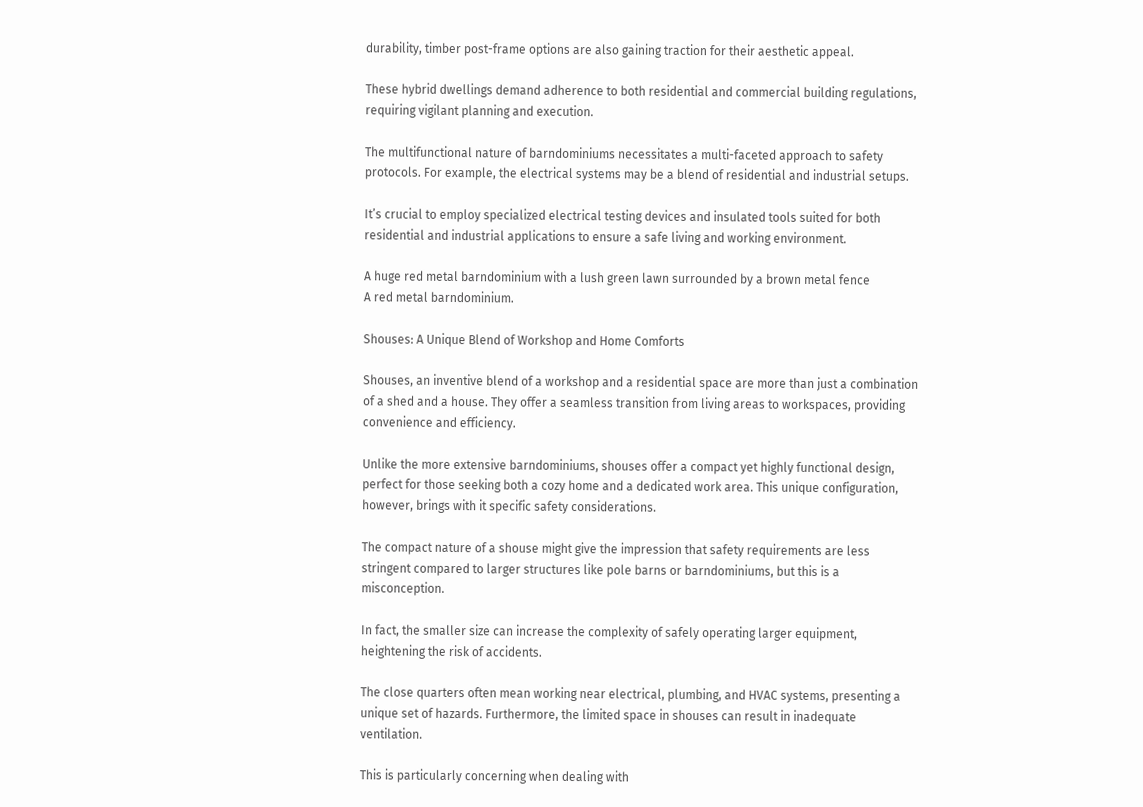durability, timber post-frame options are also gaining traction for their aesthetic appeal.

These hybrid dwellings demand adherence to both residential and commercial building regulations, requiring vigilant planning and execution.

The multifunctional nature of barndominiums necessitates a multi-faceted approach to safety protocols. For example, the electrical systems may be a blend of residential and industrial setups.

It’s crucial to employ specialized electrical testing devices and insulated tools suited for both residential and industrial applications to ensure a safe living and working environment.

A huge red metal barndominium with a lush green lawn surrounded by a brown metal fence
A red metal barndominium.

Shouses: A Unique Blend of Workshop and Home Comforts

Shouses, an inventive blend of a workshop and a residential space are more than just a combination of a shed and a house. They offer a seamless transition from living areas to workspaces, providing convenience and efficiency.

Unlike the more extensive barndominiums, shouses offer a compact yet highly functional design, perfect for those seeking both a cozy home and a dedicated work area. This unique configuration, however, brings with it specific safety considerations.

The compact nature of a shouse might give the impression that safety requirements are less stringent compared to larger structures like pole barns or barndominiums, but this is a misconception.

In fact, the smaller size can increase the complexity of safely operating larger equipment, heightening the risk of accidents.

The close quarters often mean working near electrical, plumbing, and HVAC systems, presenting a unique set of hazards. Furthermore, the limited space in shouses can result in inadequate ventilation.

This is particularly concerning when dealing with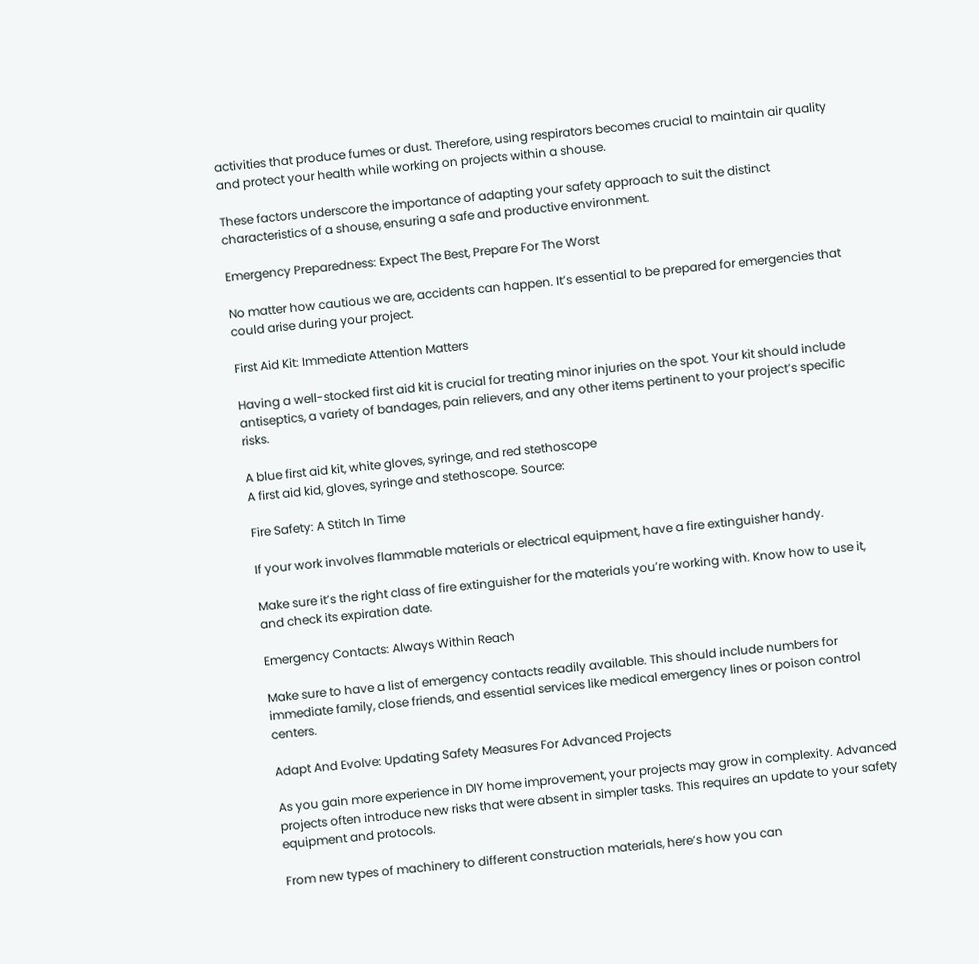activities that produce fumes or dust. Therefore, using respirators becomes crucial to maintain air quality and protect your health while working on projects within a shouse.

These factors underscore the importance of adapting your safety approach to suit the distinct characteristics of a shouse, ensuring a safe and productive environment.

Emergency Preparedness: Expect The Best, Prepare For The Worst

No matter how cautious we are, accidents can happen. It’s essential to be prepared for emergencies that could arise during your project.

First Aid Kit: Immediate Attention Matters

Having a well-stocked first aid kit is crucial for treating minor injuries on the spot. Your kit should include antiseptics, a variety of bandages, pain relievers, and any other items pertinent to your project’s specific risks.

A blue first aid kit, white gloves, syringe, and red stethoscope
A first aid kid, gloves, syringe and stethoscope. Source:

Fire Safety: A Stitch In Time

If your work involves flammable materials or electrical equipment, have a fire extinguisher handy.

Make sure it’s the right class of fire extinguisher for the materials you’re working with. Know how to use it, and check its expiration date.

Emergency Contacts: Always Within Reach

Make sure to have a list of emergency contacts readily available. This should include numbers for immediate family, close friends, and essential services like medical emergency lines or poison control centers.

Adapt And Evolve: Updating Safety Measures For Advanced Projects

As you gain more experience in DIY home improvement, your projects may grow in complexity. Advanced projects often introduce new risks that were absent in simpler tasks. This requires an update to your safety equipment and protocols.

From new types of machinery to different construction materials, here’s how you can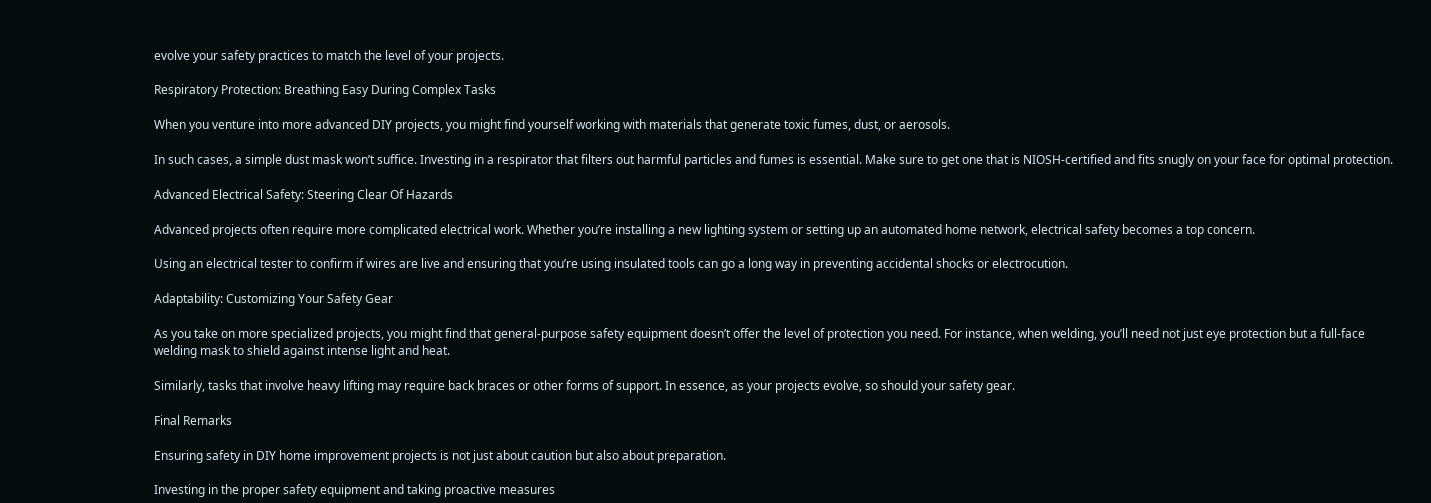evolve your safety practices to match the level of your projects.

Respiratory Protection: Breathing Easy During Complex Tasks

When you venture into more advanced DIY projects, you might find yourself working with materials that generate toxic fumes, dust, or aerosols.

In such cases, a simple dust mask won’t suffice. Investing in a respirator that filters out harmful particles and fumes is essential. Make sure to get one that is NIOSH-certified and fits snugly on your face for optimal protection.

Advanced Electrical Safety: Steering Clear Of Hazards

Advanced projects often require more complicated electrical work. Whether you’re installing a new lighting system or setting up an automated home network, electrical safety becomes a top concern.

Using an electrical tester to confirm if wires are live and ensuring that you’re using insulated tools can go a long way in preventing accidental shocks or electrocution.

Adaptability: Customizing Your Safety Gear

As you take on more specialized projects, you might find that general-purpose safety equipment doesn’t offer the level of protection you need. For instance, when welding, you’ll need not just eye protection but a full-face welding mask to shield against intense light and heat.

Similarly, tasks that involve heavy lifting may require back braces or other forms of support. In essence, as your projects evolve, so should your safety gear.

Final Remarks

Ensuring safety in DIY home improvement projects is not just about caution but also about preparation.

Investing in the proper safety equipment and taking proactive measures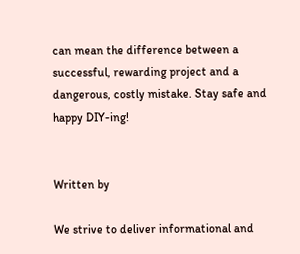can mean the difference between a successful, rewarding project and a dangerous, costly mistake. Stay safe and happy DIY-ing!


Written by

We strive to deliver informational and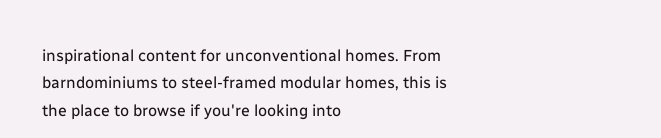inspirational content for unconventional homes. From barndominiums to steel-framed modular homes, this is the place to browse if you're looking into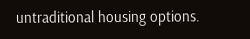untraditional housing options.